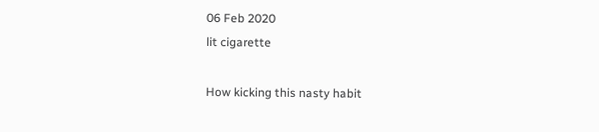06 Feb 2020
lit cigarette

How kicking this nasty habit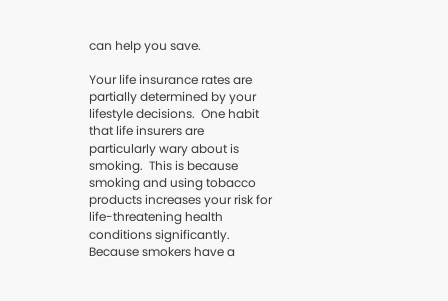can help you save.

Your life insurance rates are partially determined by your lifestyle decisions.  One habit that life insurers are particularly wary about is smoking.  This is because smoking and using tobacco products increases your risk for life-threatening health conditions significantly.  Because smokers have a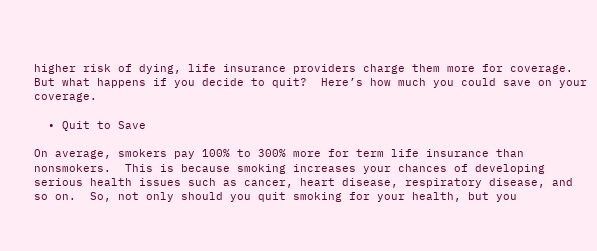higher risk of dying, life insurance providers charge them more for coverage.  But what happens if you decide to quit?  Here’s how much you could save on your coverage.

  • Quit to Save

On average, smokers pay 100% to 300% more for term life insurance than nonsmokers.  This is because smoking increases your chances of developing serious health issues such as cancer, heart disease, respiratory disease, and so on.  So, not only should you quit smoking for your health, but you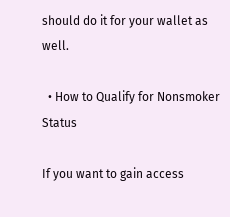should do it for your wallet as well.

  • How to Qualify for Nonsmoker Status

If you want to gain access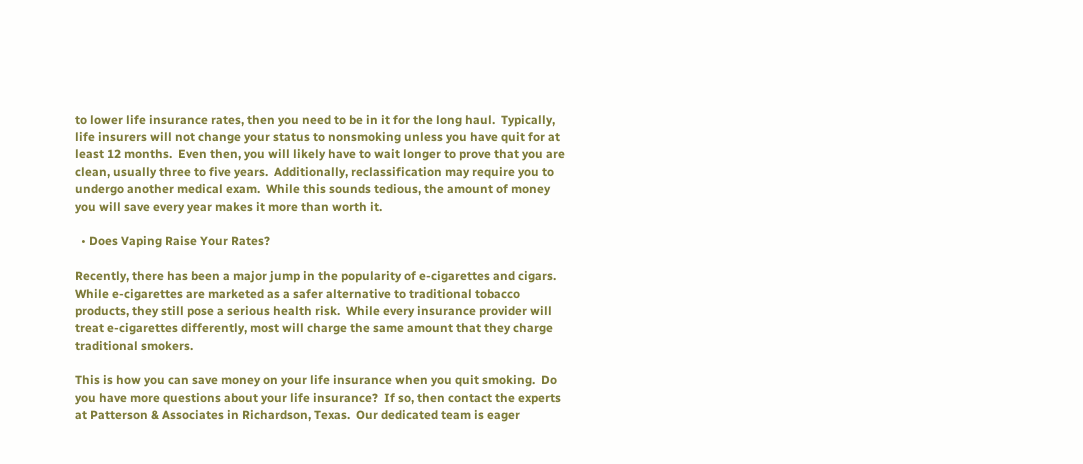to lower life insurance rates, then you need to be in it for the long haul.  Typically, life insurers will not change your status to nonsmoking unless you have quit for at least 12 months.  Even then, you will likely have to wait longer to prove that you are clean, usually three to five years.  Additionally, reclassification may require you to undergo another medical exam.  While this sounds tedious, the amount of money you will save every year makes it more than worth it.

  • Does Vaping Raise Your Rates?

Recently, there has been a major jump in the popularity of e-cigarettes and cigars.  While e-cigarettes are marketed as a safer alternative to traditional tobacco products, they still pose a serious health risk.  While every insurance provider will treat e-cigarettes differently, most will charge the same amount that they charge traditional smokers.

This is how you can save money on your life insurance when you quit smoking.  Do you have more questions about your life insurance?  If so, then contact the experts at Patterson & Associates in Richardson, Texas.  Our dedicated team is eager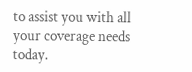to assist you with all your coverage needs today.